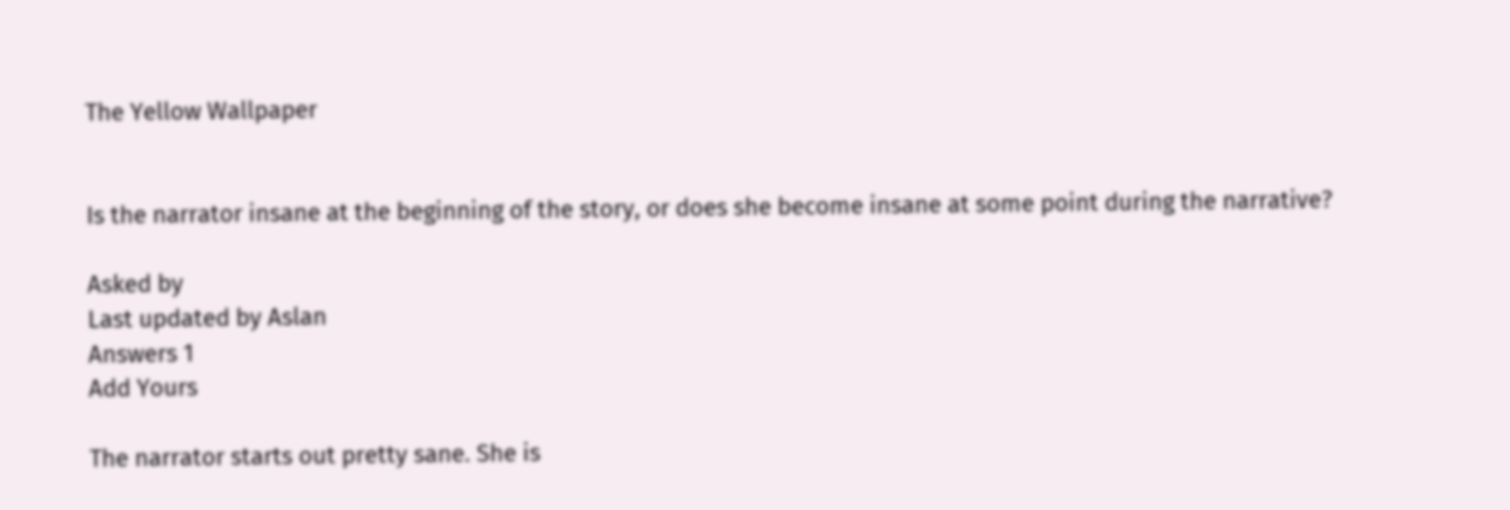The Yellow Wallpaper


Is the narrator insane at the beginning of the story, or does she become insane at some point during the narrative?

Asked by
Last updated by Aslan
Answers 1
Add Yours

The narrator starts out pretty sane. She is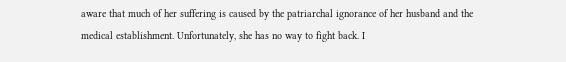aware that much of her suffering is caused by the patriarchal ignorance of her husband and the medical establishment. Unfortunately, she has no way to fight back. I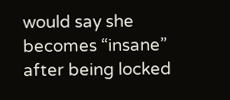would say she becomes “insane” after being locked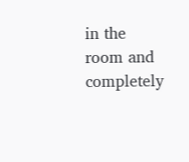in the room and completely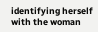identifying herself with the woman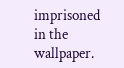imprisoned in the wallpaper.